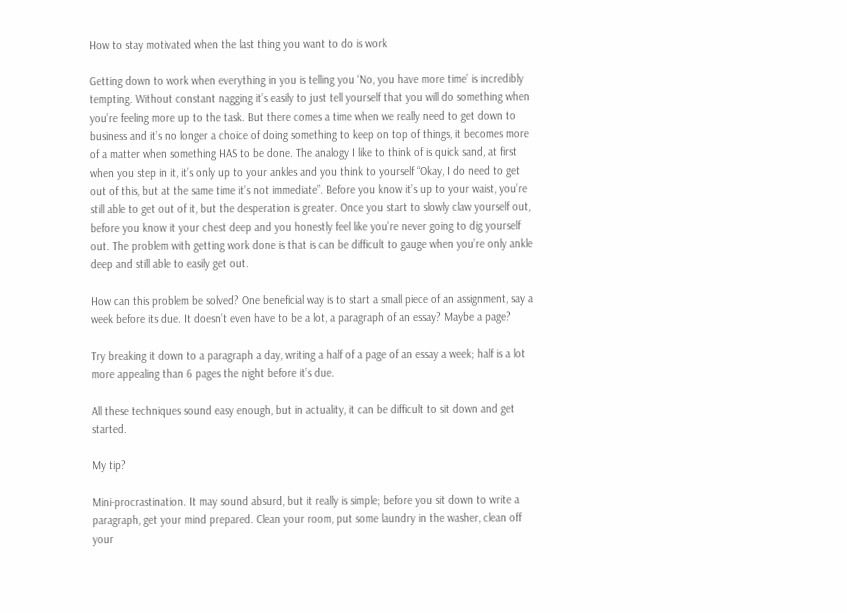How to stay motivated when the last thing you want to do is work

Getting down to work when everything in you is telling you ‘No, you have more time’ is incredibly tempting. Without constant nagging it’s easily to just tell yourself that you will do something when you’re feeling more up to the task. But there comes a time when we really need to get down to business and it’s no longer a choice of doing something to keep on top of things, it becomes more of a matter when something HAS to be done. The analogy I like to think of is quick sand, at first when you step in it, it’s only up to your ankles and you think to yourself “Okay, I do need to get out of this, but at the same time it’s not immediate”. Before you know it’s up to your waist, you’re still able to get out of it, but the desperation is greater. Once you start to slowly claw yourself out, before you know it your chest deep and you honestly feel like you’re never going to dig yourself out. The problem with getting work done is that is can be difficult to gauge when you’re only ankle deep and still able to easily get out.

How can this problem be solved? One beneficial way is to start a small piece of an assignment, say a week before its due. It doesn’t even have to be a lot, a paragraph of an essay? Maybe a page?

Try breaking it down to a paragraph a day, writing a half of a page of an essay a week; half is a lot more appealing than 6 pages the night before it’s due.

All these techniques sound easy enough, but in actuality, it can be difficult to sit down and get started.

My tip?

Mini-procrastination. It may sound absurd, but it really is simple; before you sit down to write a paragraph, get your mind prepared. Clean your room, put some laundry in the washer, clean off your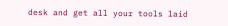desk and get all your tools laid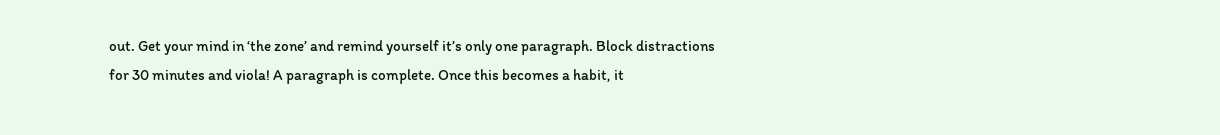out. Get your mind in ‘the zone’ and remind yourself it’s only one paragraph. Block distractions for 30 minutes and viola! A paragraph is complete. Once this becomes a habit, it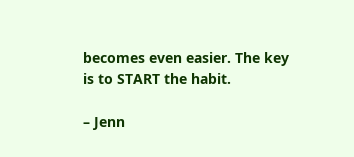becomes even easier. The key is to START the habit.

– Jenn